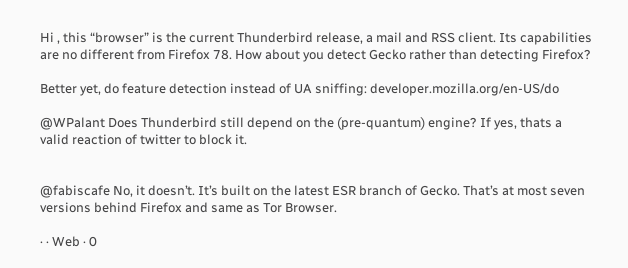Hi , this “browser” is the current Thunderbird release, a mail and RSS client. Its capabilities are no different from Firefox 78. How about you detect Gecko rather than detecting Firefox?

Better yet, do feature detection instead of UA sniffing: developer.mozilla.org/en-US/do

@WPalant Does Thunderbird still depend on the (pre-quantum) engine? If yes, thats a valid reaction of twitter to block it.


@fabiscafe No, it doesn’t. It’s built on the latest ESR branch of Gecko. That’s at most seven versions behind Firefox and same as Tor Browser.

· · Web · 0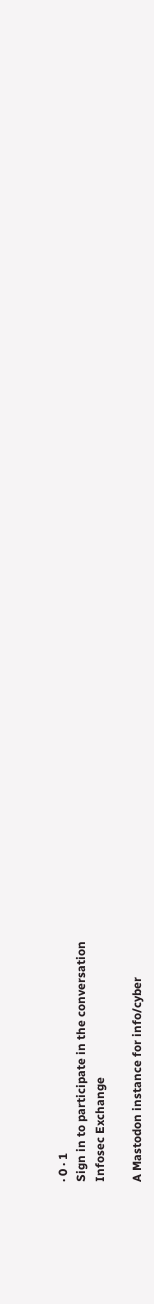· 0 · 1
Sign in to participate in the conversation
Infosec Exchange

A Mastodon instance for info/cyber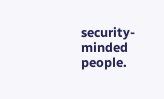security-minded people.